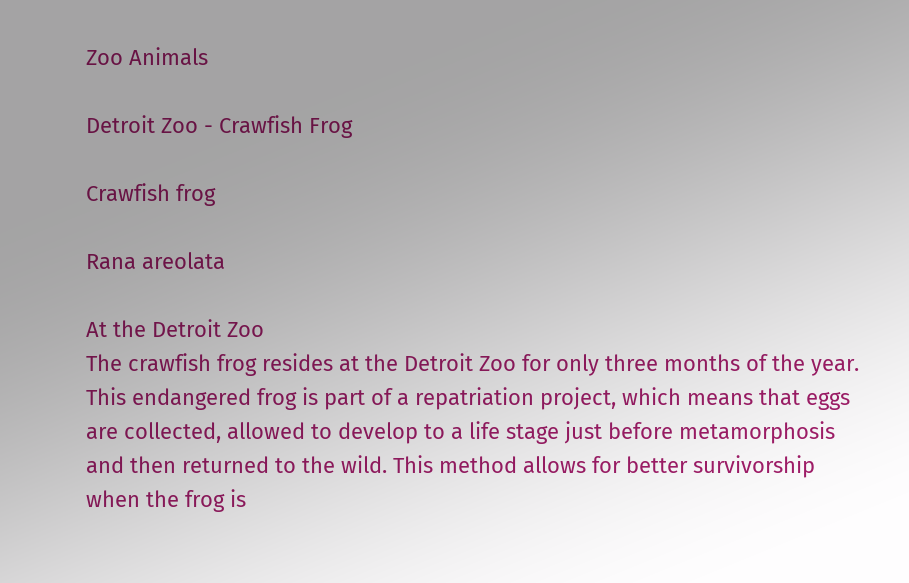Zoo Animals

Detroit Zoo - Crawfish Frog

Crawfish frog

Rana areolata

At the Detroit Zoo
The crawfish frog resides at the Detroit Zoo for only three months of the year. This endangered frog is part of a repatriation project, which means that eggs are collected, allowed to develop to a life stage just before metamorphosis and then returned to the wild. This method allows for better survivorship when the frog is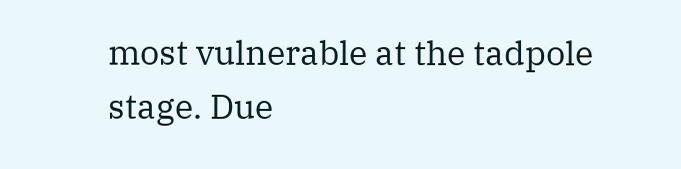most vulnerable at the tadpole stage. Due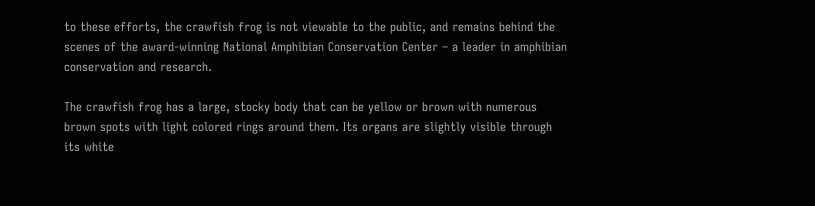to these efforts, the crawfish frog is not viewable to the public, and remains behind the scenes of the award-winning National Amphibian Conservation Center – a leader in amphibian conservation and research.

The crawfish frog has a large, stocky body that can be yellow or brown with numerous brown spots with light colored rings around them. Its organs are slightly visible through its white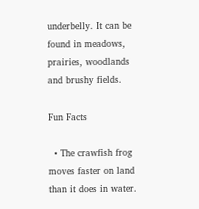underbelly. It can be found in meadows, prairies, woodlands and brushy fields.

Fun Facts

  • The crawfish frog moves faster on land than it does in water.